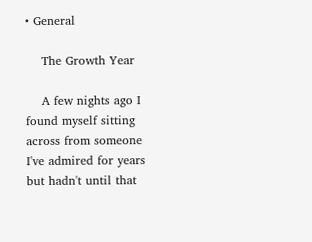• General

    The Growth Year

    A few nights ago I found myself sitting across from someone I've admired for years but hadn't until that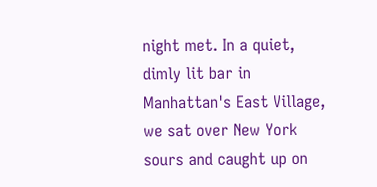night met. In a quiet, dimly lit bar in Manhattan's East Village, we sat over New York sours and caught up on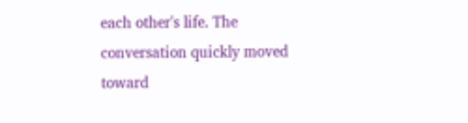each other's life. The conversation quickly moved toward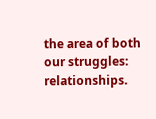the area of both our struggles: relationships.